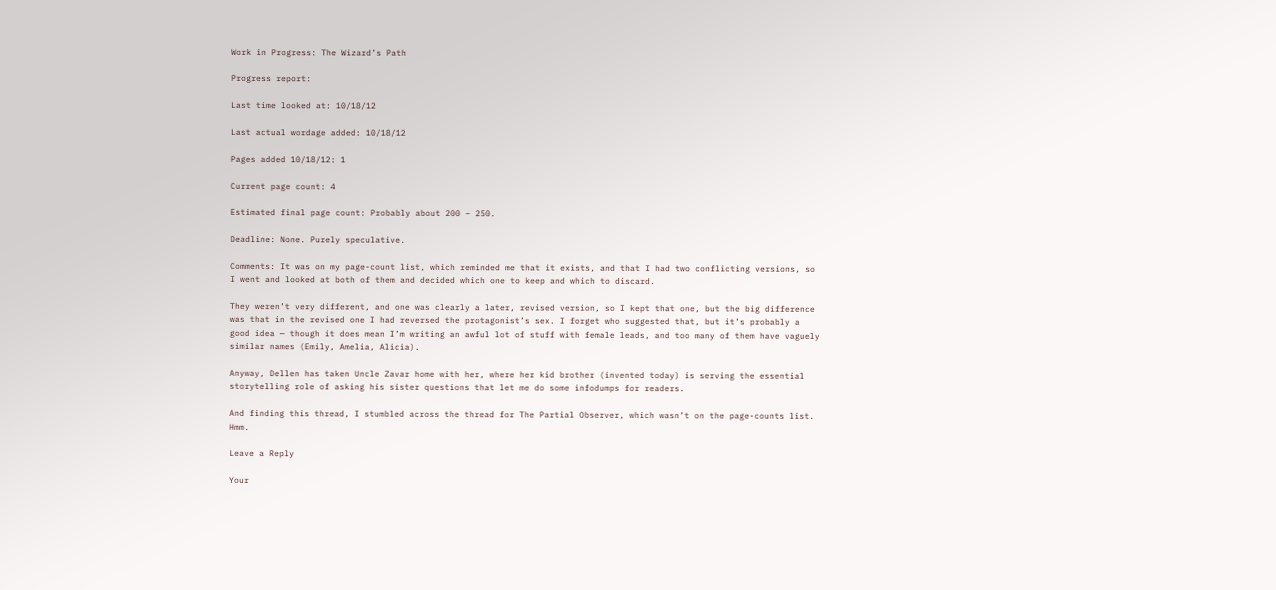Work in Progress: The Wizard’s Path

Progress report:

Last time looked at: 10/18/12

Last actual wordage added: 10/18/12

Pages added 10/18/12: 1

Current page count: 4

Estimated final page count: Probably about 200 – 250.

Deadline: None. Purely speculative.

Comments: It was on my page-count list, which reminded me that it exists, and that I had two conflicting versions, so I went and looked at both of them and decided which one to keep and which to discard.

They weren’t very different, and one was clearly a later, revised version, so I kept that one, but the big difference was that in the revised one I had reversed the protagonist’s sex. I forget who suggested that, but it’s probably a good idea — though it does mean I’m writing an awful lot of stuff with female leads, and too many of them have vaguely similar names (Emily, Amelia, Alicia).

Anyway, Dellen has taken Uncle Zavar home with her, where her kid brother (invented today) is serving the essential storytelling role of asking his sister questions that let me do some infodumps for readers.

And finding this thread, I stumbled across the thread for The Partial Observer, which wasn’t on the page-counts list. Hmm.

Leave a Reply

Your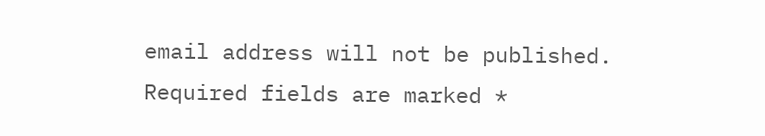email address will not be published. Required fields are marked *